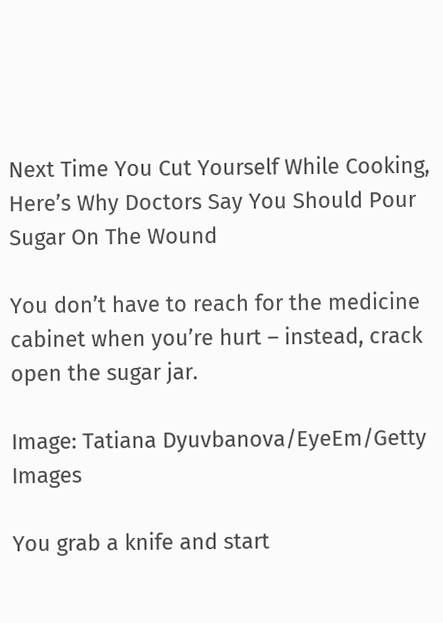Next Time You Cut Yourself While Cooking, Here’s Why Doctors Say You Should Pour Sugar On The Wound

You don’t have to reach for the medicine cabinet when you’re hurt – instead, crack open the sugar jar.

Image: Tatiana Dyuvbanova/EyeEm/Getty Images

You grab a knife and start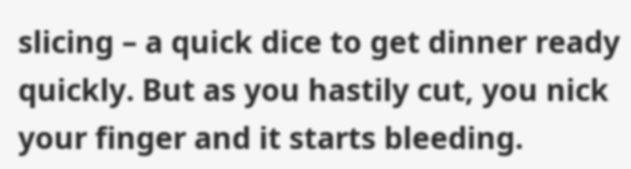slicing – a quick dice to get dinner ready quickly. But as you hastily cut, you nick your finger and it starts bleeding.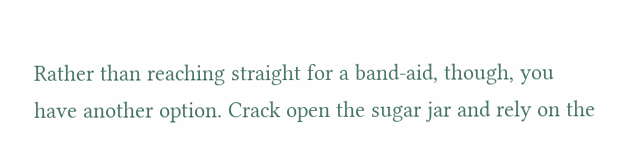Rather than reaching straight for a band-aid, though, you have another option. Crack open the sugar jar and rely on the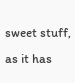sweet stuff, as it has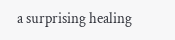a surprising healing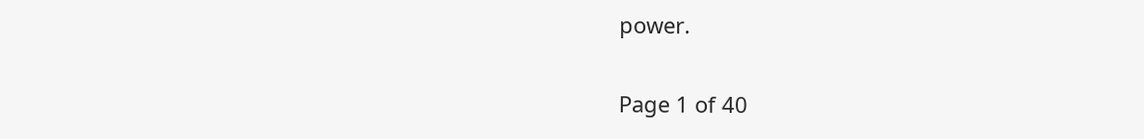power.

Page 1 of 40